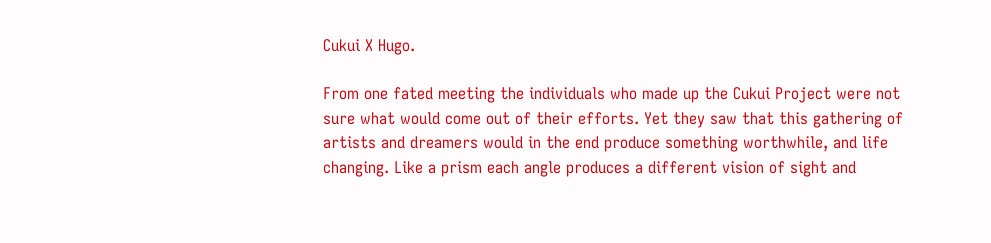Cukui X Hugo.

From one fated meeting the individuals who made up the Cukui Project were not sure what would come out of their efforts. Yet they saw that this gathering of artists and dreamers would in the end produce something worthwhile, and life changing. Like a prism each angle produces a different vision of sight and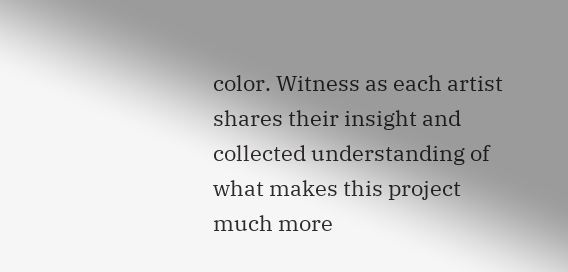color. Witness as each artist shares their insight and collected understanding of what makes this project much more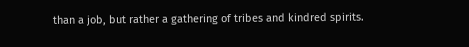than a job, but rather a gathering of tribes and kindred spirits.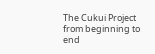The Cukui Project from beginning to end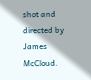shot and directed by James McCloud.